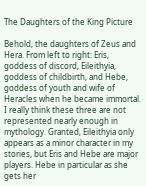The Daughters of the King Picture

Behold, the daughters of Zeus and Hera. From left to right: Eris, goddess of discord, Eileithyia, goddess of childbirth, and Hebe, goddess of youth and wife of Heracles when he became immortal. I really think these three are not represented nearly enough in mythology. Granted, Eileithyia only appears as a minor character in my stories, but Eris and Hebe are major players. Hebe in particular as she gets her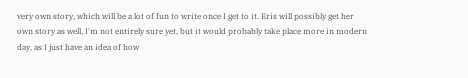very own story, which will be a lot of fun to write once I get to it. Eris will possibly get her own story as well, I'm not entirely sure yet, but it would probably take place more in modern day, as I just have an idea of how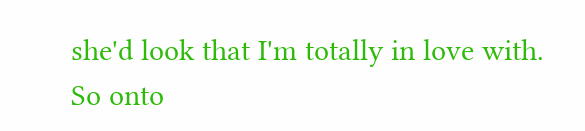she'd look that I'm totally in love with. So onto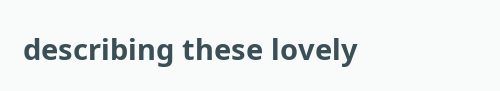describing these lovely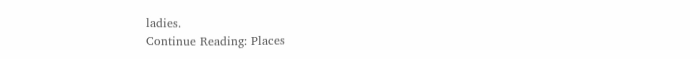ladies.
Continue Reading: Places